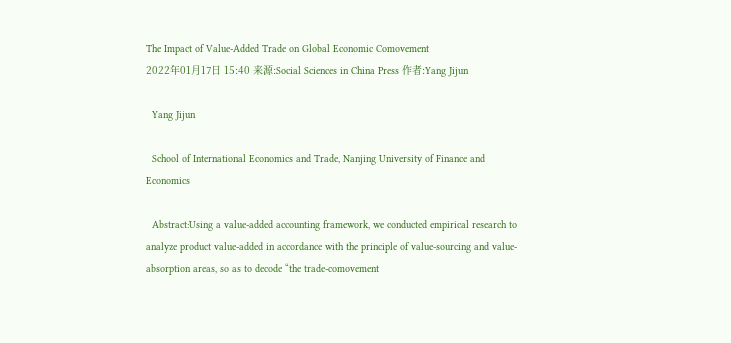The Impact of Value-Added Trade on Global Economic Comovement
2022年01月17日 15:40 来源:Social Sciences in China Press 作者:Yang Jijun

  Yang Jijun

  School of International Economics and Trade, Nanjing University of Finance and Economics

  Abstract:Using a value-added accounting framework, we conducted empirical research to analyze product value-added in accordance with the principle of value-sourcing and value-absorption areas, so as to decode “the trade-comovement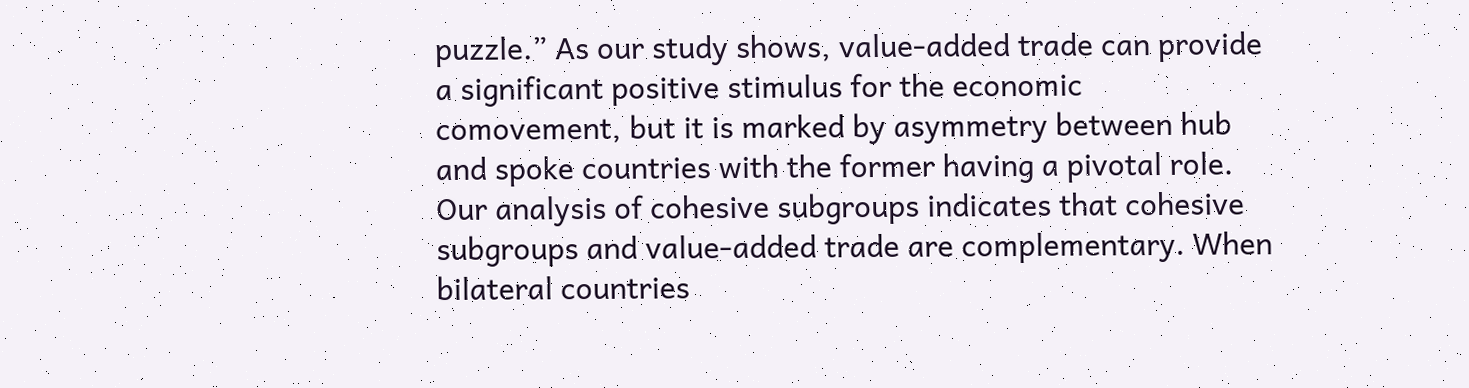puzzle.” As our study shows, value-added trade can provide a significant positive stimulus for the economic comovement, but it is marked by asymmetry between hub and spoke countries with the former having a pivotal role. Our analysis of cohesive subgroups indicates that cohesive subgroups and value-added trade are complementary. When bilateral countries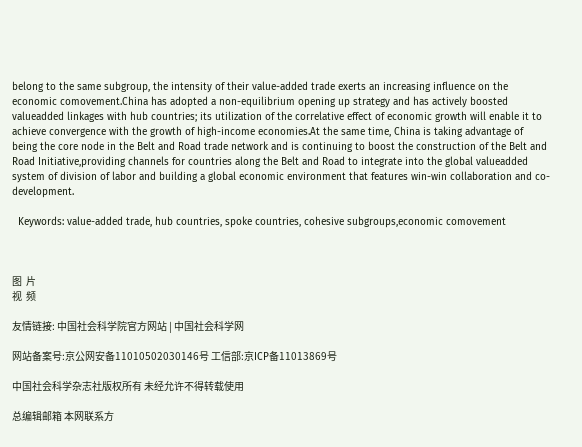belong to the same subgroup, the intensity of their value-added trade exerts an increasing influence on the economic comovement.China has adopted a non-equilibrium opening up strategy and has actively boosted valueadded linkages with hub countries; its utilization of the correlative effect of economic growth will enable it to achieve convergence with the growth of high-income economies.At the same time, China is taking advantage of being the core node in the Belt and Road trade network and is continuing to boost the construction of the Belt and Road Initiative,providing channels for countries along the Belt and Road to integrate into the global valueadded system of division of labor and building a global economic environment that features win-win collaboration and co-development.

  Keywords: value-added trade, hub countries, spoke countries, cohesive subgroups,economic comovement



图  片
视  频

友情链接: 中国社会科学院官方网站 | 中国社会科学网

网站备案号:京公网安备11010502030146号 工信部:京ICP备11013869号

中国社会科学杂志社版权所有 未经允许不得转载使用

总编辑邮箱 本网联系方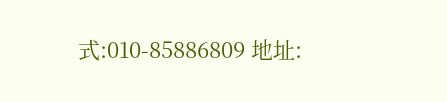式:010-85886809 地址: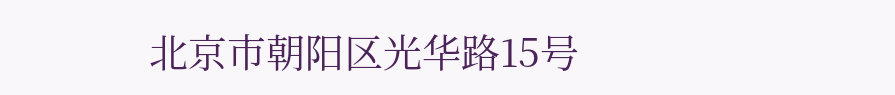北京市朝阳区光华路15号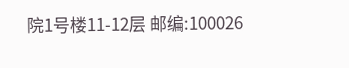院1号楼11-12层 邮编:100026